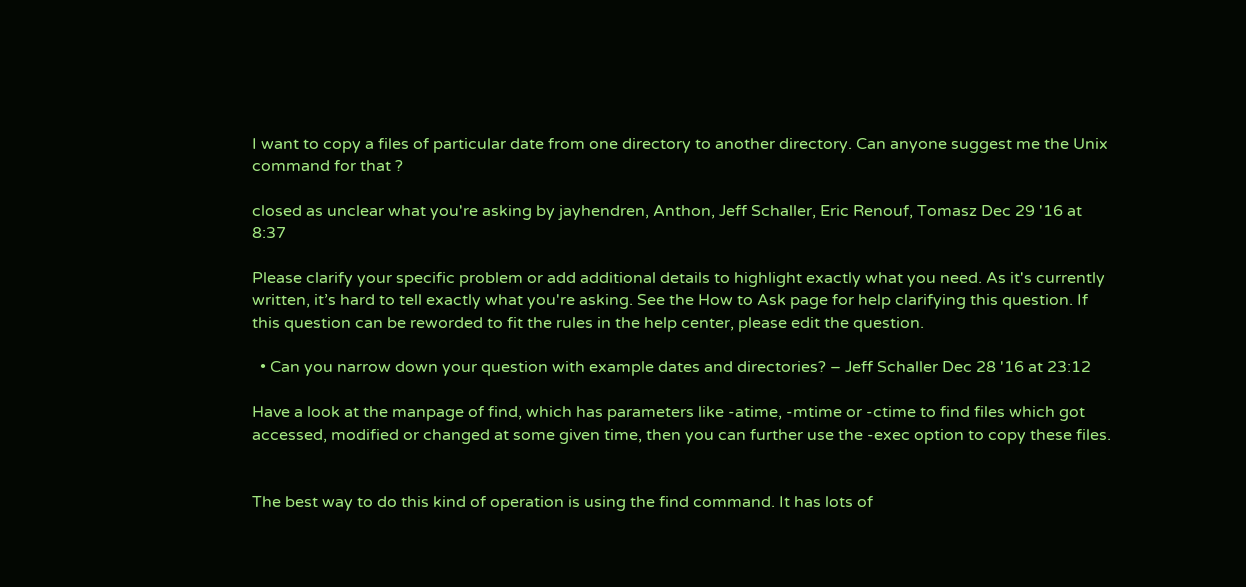I want to copy a files of particular date from one directory to another directory. Can anyone suggest me the Unix command for that ?

closed as unclear what you're asking by jayhendren, Anthon, Jeff Schaller, Eric Renouf, Tomasz Dec 29 '16 at 8:37

Please clarify your specific problem or add additional details to highlight exactly what you need. As it's currently written, it’s hard to tell exactly what you're asking. See the How to Ask page for help clarifying this question. If this question can be reworded to fit the rules in the help center, please edit the question.

  • Can you narrow down your question with example dates and directories? – Jeff Schaller Dec 28 '16 at 23:12

Have a look at the manpage of find, which has parameters like -atime, -mtime or -ctime to find files which got accessed, modified or changed at some given time, then you can further use the -exec option to copy these files.


The best way to do this kind of operation is using the find command. It has lots of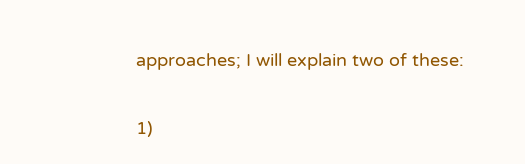approaches; I will explain two of these:

1)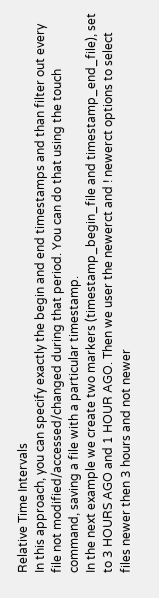Relative Time Intervals
In this approach, you can specify exactly the begin and end timestamps and than filter out every file not modified/accessed/changed during that period. You can do that using the touch command, saving a file with a particular timestamp.
In the next example we create two markers (timestamp_begin_file and timestamp_end_file), set to 3 HOURS AGO and 1 HOUR AGO. Then we user the newerct and ! newerct options to select files newer then 3 hours and not newer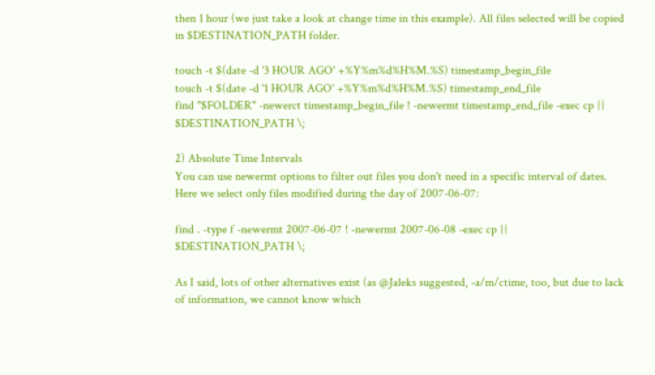then 1 hour (we just take a look at change time in this example). All files selected will be copied in $DESTINATION_PATH folder.

touch -t $(date -d '3 HOUR AGO' +%Y%m%d%H%M.%S) timestamp_begin_file
touch -t $(date -d '1 HOUR AGO' +%Y%m%d%H%M.%S) timestamp_end_file
find "$FOLDER" -newerct timestamp_begin_file ! -newermt timestamp_end_file -exec cp {} $DESTINATION_PATH \;

2) Absolute Time Intervals
You can use newermt options to filter out files you don't need in a specific interval of dates. Here we select only files modified during the day of 2007-06-07:

find . -type f -newermt 2007-06-07 ! -newermt 2007-06-08 -exec cp {} $DESTINATION_PATH \;

As I said, lots of other alternatives exist (as @Jaleks suggested, -a/m/ctime, too, but due to lack of information, we cannot know which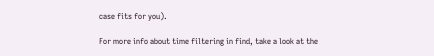case fits for you).

For more info about time filtering in find, take a look at the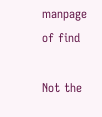manpage of find

Not the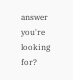answer you're looking for?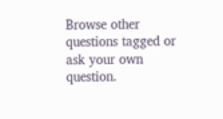Browse other questions tagged or ask your own question.